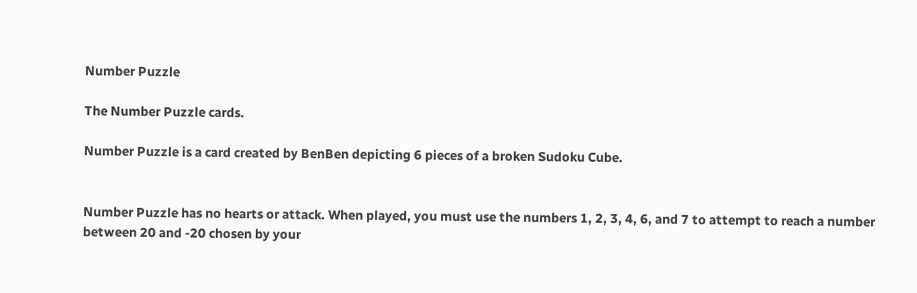Number Puzzle

The Number Puzzle cards.

Number Puzzle is a card created by BenBen depicting 6 pieces of a broken Sudoku Cube.


Number Puzzle has no hearts or attack. When played, you must use the numbers 1, 2, 3, 4, 6, and 7 to attempt to reach a number between 20 and -20 chosen by your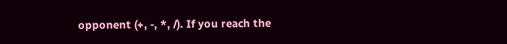opponent (+, -, *, /). If you reach the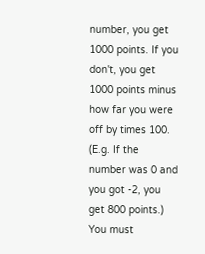number, you get 1000 points. If you don't, you get 1000 points minus how far you were off by times 100. (E.g. If the number was 0 and you got -2, you get 800 points.) You must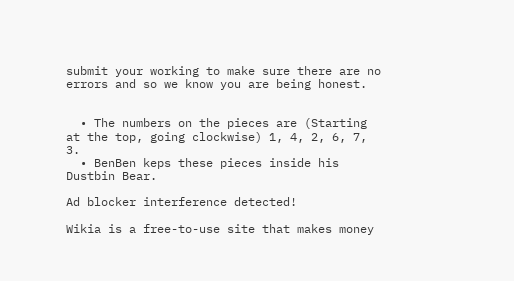submit your working to make sure there are no errors and so we know you are being honest.


  • The numbers on the pieces are (Starting at the top, going clockwise) 1, 4, 2, 6, 7, 3.
  • BenBen keps these pieces inside his Dustbin Bear.

Ad blocker interference detected!

Wikia is a free-to-use site that makes money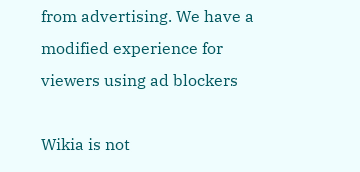from advertising. We have a modified experience for viewers using ad blockers

Wikia is not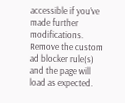accessible if you’ve made further modifications. Remove the custom ad blocker rule(s) and the page will load as expected.